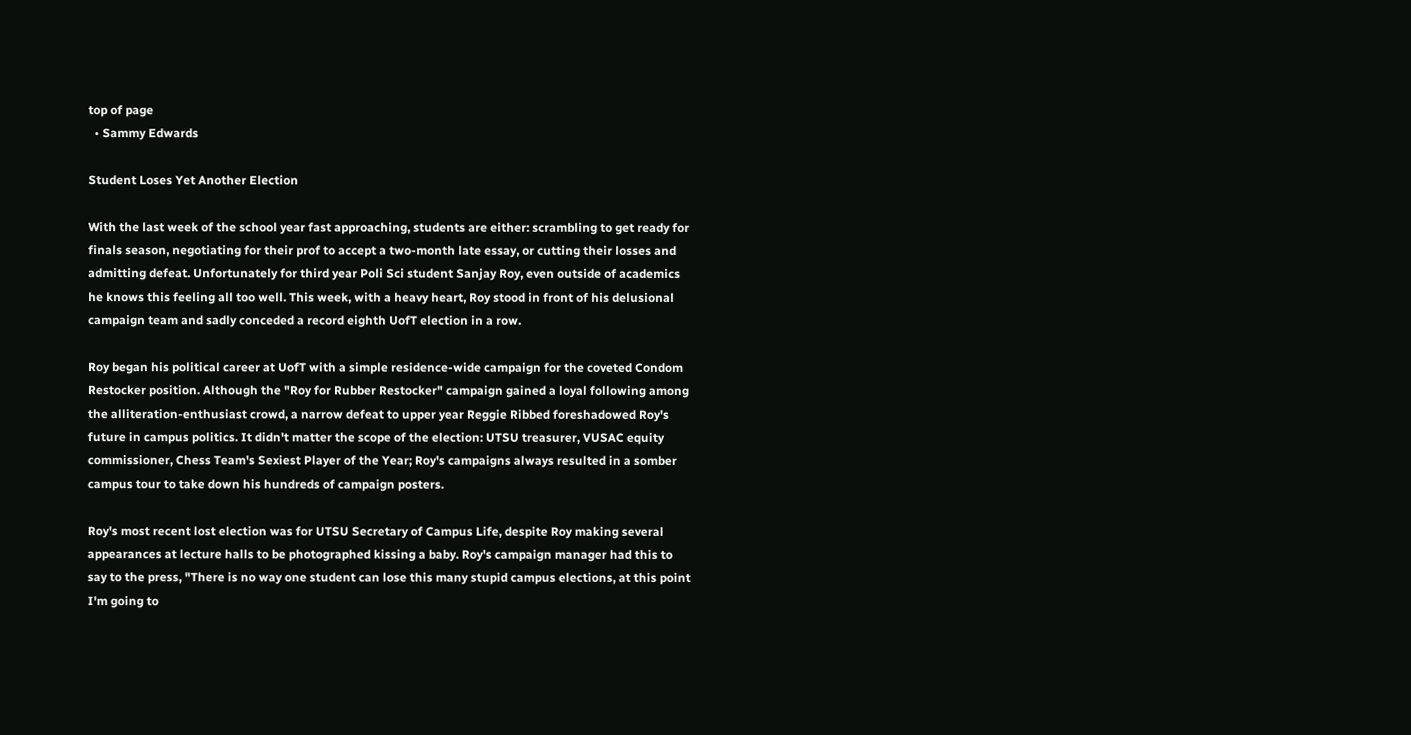top of page
  • Sammy Edwards

Student Loses Yet Another Election

With the last week of the school year fast approaching, students are either: scrambling to get ready for finals season, negotiating for their prof to accept a two-month late essay, or cutting their losses and admitting defeat. Unfortunately for third year Poli Sci student Sanjay Roy, even outside of academics he knows this feeling all too well. This week, with a heavy heart, Roy stood in front of his delusional campaign team and sadly conceded a record eighth UofT election in a row.

Roy began his political career at UofT with a simple residence-wide campaign for the coveted Condom Restocker position. Although the "Roy for Rubber Restocker" campaign gained a loyal following among the alliteration-enthusiast crowd, a narrow defeat to upper year Reggie Ribbed foreshadowed Roy's future in campus politics. It didn't matter the scope of the election: UTSU treasurer, VUSAC equity commissioner, Chess Team's Sexiest Player of the Year; Roy's campaigns always resulted in a somber campus tour to take down his hundreds of campaign posters.

Roy's most recent lost election was for UTSU Secretary of Campus Life, despite Roy making several appearances at lecture halls to be photographed kissing a baby. Roy's campaign manager had this to say to the press, "There is no way one student can lose this many stupid campus elections, at this point I'm going to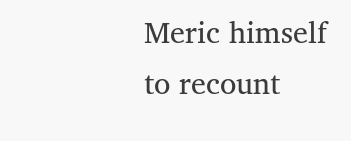Meric himself to recount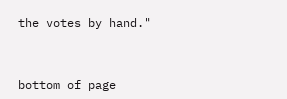the votes by hand."



bottom of page